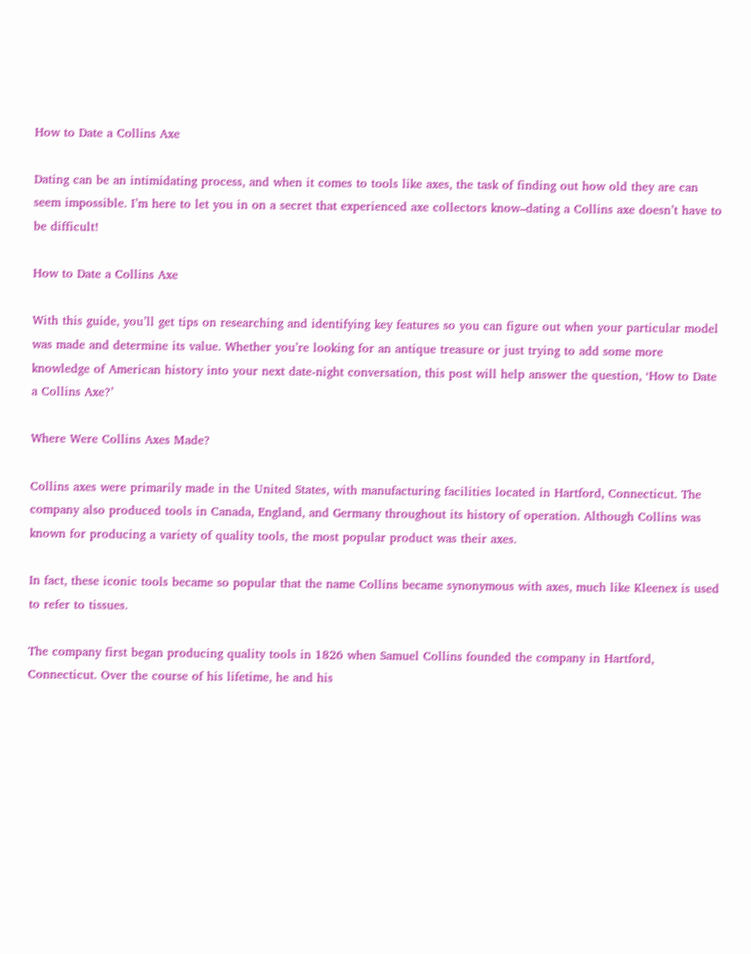How to Date a Collins Axe

Dating can be an intimidating process, and when it comes to tools like axes, the task of finding out how old they are can seem impossible. I’m here to let you in on a secret that experienced axe collectors know–dating a Collins axe doesn’t have to be difficult!

How to Date a Collins Axe

With this guide, you’ll get tips on researching and identifying key features so you can figure out when your particular model was made and determine its value. Whether you’re looking for an antique treasure or just trying to add some more knowledge of American history into your next date-night conversation, this post will help answer the question, ‘How to Date a Collins Axe?’

Where Were Collins Axes Made?

Collins axes were primarily made in the United States, with manufacturing facilities located in Hartford, Connecticut. The company also produced tools in Canada, England, and Germany throughout its history of operation. Although Collins was known for producing a variety of quality tools, the most popular product was their axes.

In fact, these iconic tools became so popular that the name Collins became synonymous with axes, much like Kleenex is used to refer to tissues.

The company first began producing quality tools in 1826 when Samuel Collins founded the company in Hartford, Connecticut. Over the course of his lifetime, he and his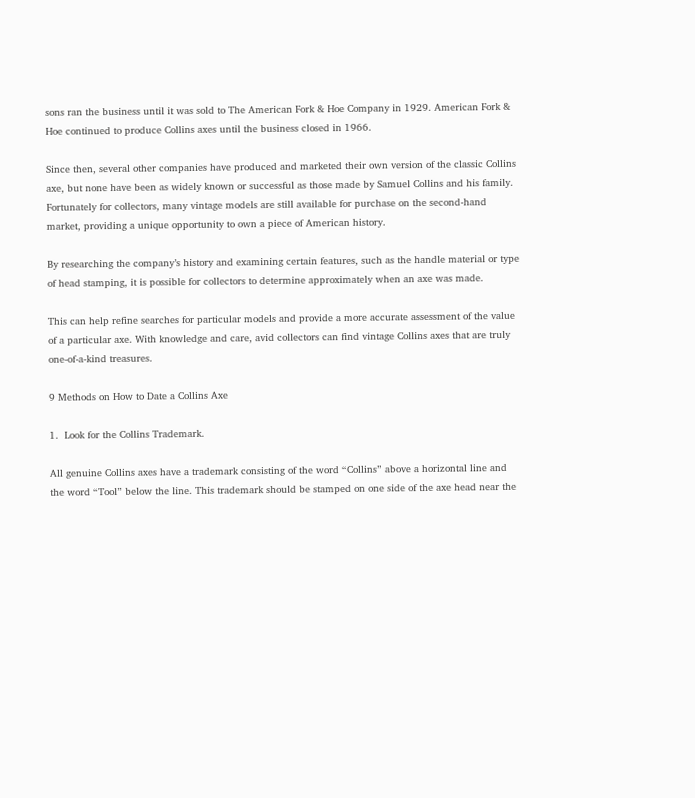sons ran the business until it was sold to The American Fork & Hoe Company in 1929. American Fork & Hoe continued to produce Collins axes until the business closed in 1966.

Since then, several other companies have produced and marketed their own version of the classic Collins axe, but none have been as widely known or successful as those made by Samuel Collins and his family. Fortunately for collectors, many vintage models are still available for purchase on the second-hand market, providing a unique opportunity to own a piece of American history.

By researching the company’s history and examining certain features, such as the handle material or type of head stamping, it is possible for collectors to determine approximately when an axe was made.

This can help refine searches for particular models and provide a more accurate assessment of the value of a particular axe. With knowledge and care, avid collectors can find vintage Collins axes that are truly one-of-a-kind treasures.

9 Methods on How to Date a Collins Axe

1.  Look for the Collins Trademark.

All genuine Collins axes have a trademark consisting of the word “Collins” above a horizontal line and the word “Tool” below the line. This trademark should be stamped on one side of the axe head near the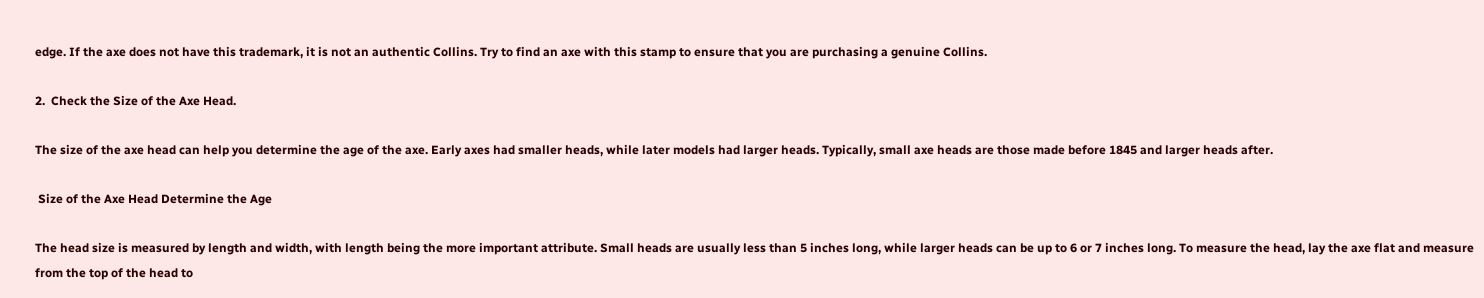edge. If the axe does not have this trademark, it is not an authentic Collins. Try to find an axe with this stamp to ensure that you are purchasing a genuine Collins.

2.  Check the Size of the Axe Head.

The size of the axe head can help you determine the age of the axe. Early axes had smaller heads, while later models had larger heads. Typically, small axe heads are those made before 1845 and larger heads after.

 Size of the Axe Head Determine the Age

The head size is measured by length and width, with length being the more important attribute. Small heads are usually less than 5 inches long, while larger heads can be up to 6 or 7 inches long. To measure the head, lay the axe flat and measure from the top of the head to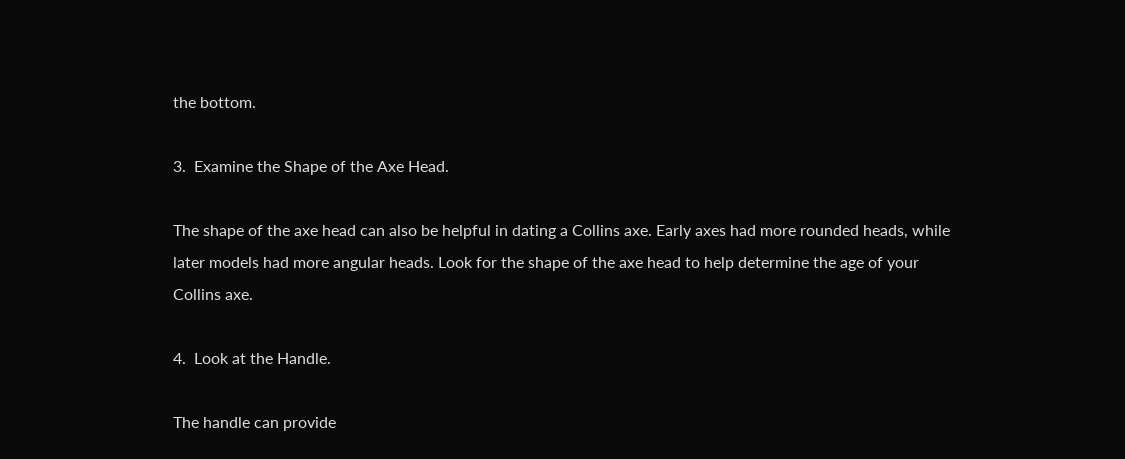the bottom.

3.  Examine the Shape of the Axe Head.

The shape of the axe head can also be helpful in dating a Collins axe. Early axes had more rounded heads, while later models had more angular heads. Look for the shape of the axe head to help determine the age of your Collins axe.

4.  Look at the Handle.

The handle can provide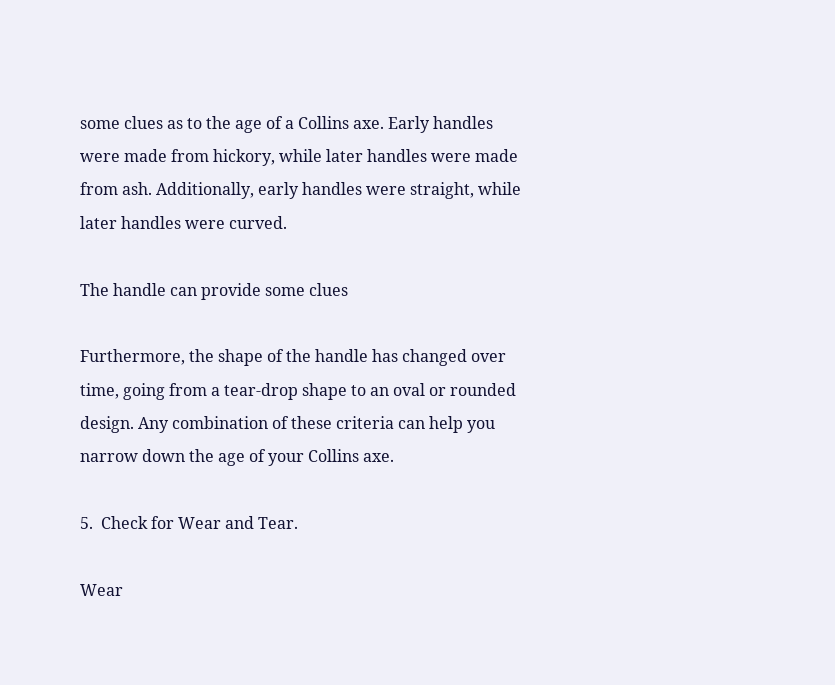some clues as to the age of a Collins axe. Early handles were made from hickory, while later handles were made from ash. Additionally, early handles were straight, while later handles were curved.

The handle can provide some clues

Furthermore, the shape of the handle has changed over time, going from a tear-drop shape to an oval or rounded design. Any combination of these criteria can help you narrow down the age of your Collins axe.

5.  Check for Wear and Tear.

Wear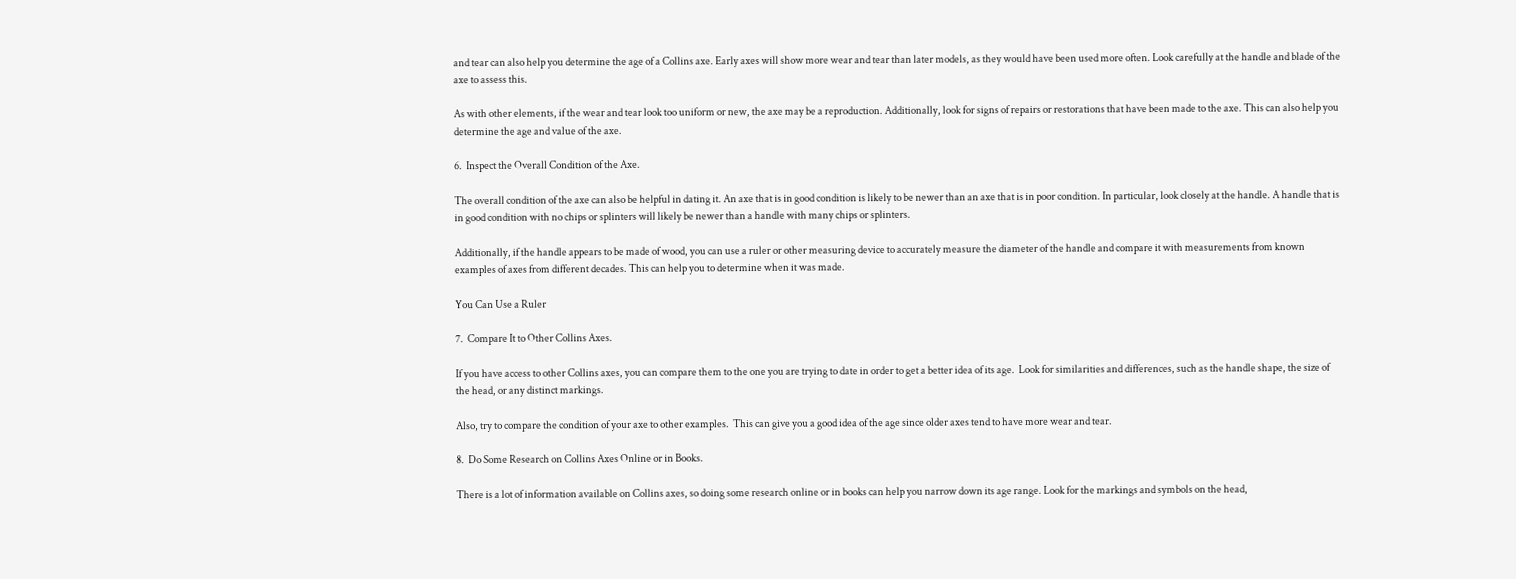and tear can also help you determine the age of a Collins axe. Early axes will show more wear and tear than later models, as they would have been used more often. Look carefully at the handle and blade of the axe to assess this.

As with other elements, if the wear and tear look too uniform or new, the axe may be a reproduction. Additionally, look for signs of repairs or restorations that have been made to the axe. This can also help you determine the age and value of the axe.

6.  Inspect the Overall Condition of the Axe.

The overall condition of the axe can also be helpful in dating it. An axe that is in good condition is likely to be newer than an axe that is in poor condition. In particular, look closely at the handle. A handle that is in good condition with no chips or splinters will likely be newer than a handle with many chips or splinters.

Additionally, if the handle appears to be made of wood, you can use a ruler or other measuring device to accurately measure the diameter of the handle and compare it with measurements from known examples of axes from different decades. This can help you to determine when it was made.

You Can Use a Ruler

7.  Compare It to Other Collins Axes.

If you have access to other Collins axes, you can compare them to the one you are trying to date in order to get a better idea of its age.  Look for similarities and differences, such as the handle shape, the size of the head, or any distinct markings.

Also, try to compare the condition of your axe to other examples.  This can give you a good idea of the age since older axes tend to have more wear and tear.

8.  Do Some Research on Collins Axes Online or in Books.

There is a lot of information available on Collins axes, so doing some research online or in books can help you narrow down its age range. Look for the markings and symbols on the head,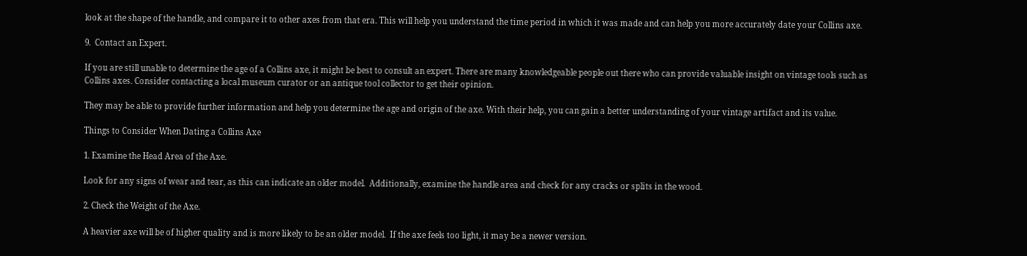look at the shape of the handle, and compare it to other axes from that era. This will help you understand the time period in which it was made and can help you more accurately date your Collins axe.

9.  Contact an Expert.

If you are still unable to determine the age of a Collins axe, it might be best to consult an expert. There are many knowledgeable people out there who can provide valuable insight on vintage tools such as Collins axes. Consider contacting a local museum curator or an antique tool collector to get their opinion.

They may be able to provide further information and help you determine the age and origin of the axe. With their help, you can gain a better understanding of your vintage artifact and its value.

Things to Consider When Dating a Collins Axe

1. Examine the Head Area of the Axe.

Look for any signs of wear and tear, as this can indicate an older model.  Additionally, examine the handle area and check for any cracks or splits in the wood.

2. Check the Weight of the Axe.

A heavier axe will be of higher quality and is more likely to be an older model.  If the axe feels too light, it may be a newer version.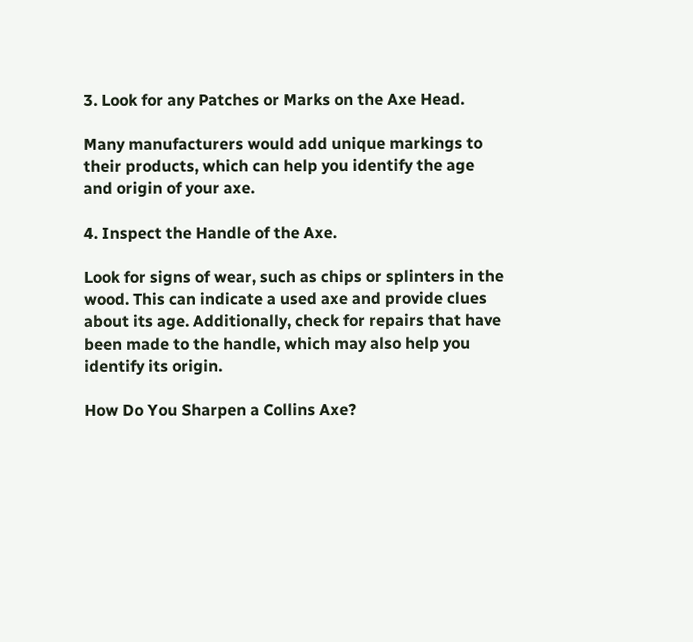3. Look for any Patches or Marks on the Axe Head.

Many manufacturers would add unique markings to their products, which can help you identify the age and origin of your axe.

4. Inspect the Handle of the Axe.

Look for signs of wear, such as chips or splinters in the wood. This can indicate a used axe and provide clues about its age. Additionally, check for repairs that have been made to the handle, which may also help you identify its origin.

How Do You Sharpen a Collins Axe?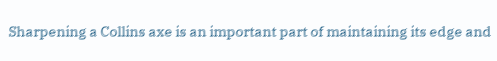Sharpening a Collins axe is an important part of maintaining its edge and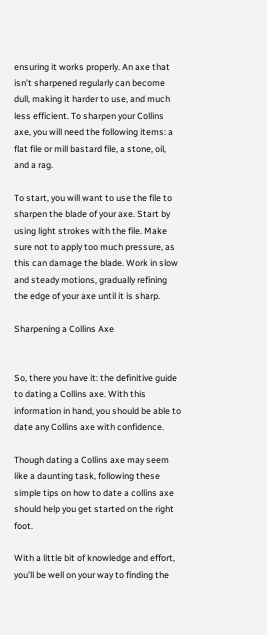ensuring it works properly. An axe that isn’t sharpened regularly can become dull, making it harder to use, and much less efficient. To sharpen your Collins axe, you will need the following items: a flat file or mill bastard file, a stone, oil, and a rag.

To start, you will want to use the file to sharpen the blade of your axe. Start by using light strokes with the file. Make sure not to apply too much pressure, as this can damage the blade. Work in slow and steady motions, gradually refining the edge of your axe until it is sharp.

Sharpening a Collins Axe


So, there you have it: the definitive guide to dating a Collins axe. With this information in hand, you should be able to date any Collins axe with confidence.

Though dating a Collins axe may seem like a daunting task, following these simple tips on how to date a collins axe should help you get started on the right foot.

With a little bit of knowledge and effort, you’ll be well on your way to finding the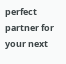perfect partner for your next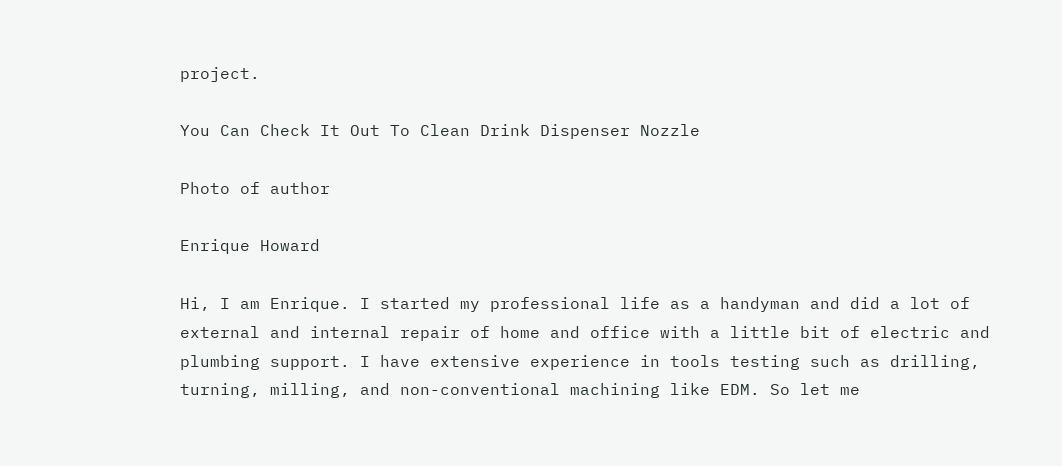project.

You Can Check It Out To Clean Drink Dispenser Nozzle

Photo of author

Enrique Howard

Hi, I am Enrique. I started my professional life as a handyman and did a lot of external and internal repair of home and office with a little bit of electric and plumbing support. I have extensive experience in tools testing such as drilling, turning, milling, and non-conventional machining like EDM. So let me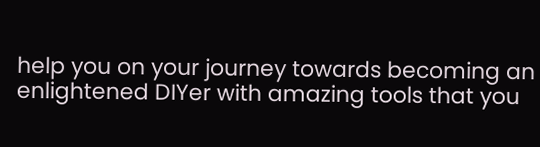help you on your journey towards becoming an enlightened DIYer with amazing tools that you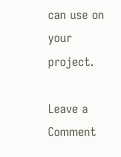can use on your project.

Leave a Comment